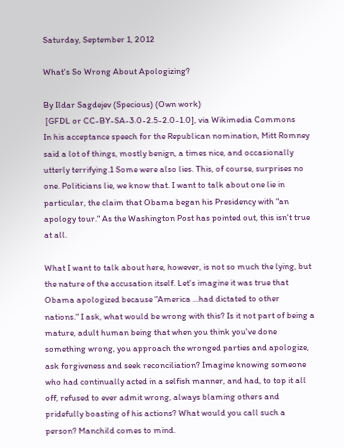Saturday, September 1, 2012

What's So Wrong About Apologizing?

By Ildar Sagdejev (Specious) (Own work)
 [GFDL or CC-BY-SA-3.0-2.5-2.0-1.0], via Wikimedia Commons
In his acceptance speech for the Republican nomination, Mitt Romney said a lot of things, mostly benign, a times nice, and occasionally utterly terrifying.1 Some were also lies. This, of course, surprises no one. Politicians lie, we know that. I want to talk about one lie in particular, the claim that Obama began his Presidency with "an apology tour." As the Washington Post has pointed out, this isn't true at all.

What I want to talk about here, however, is not so much the lying, but the nature of the accusation itself. Let's imagine it was true that Obama apologized because "America ...had dictated to other nations." I ask, what would be wrong with this? Is it not part of being a mature, adult human being that when you think you've done something wrong, you approach the wronged parties and apologize, ask forgiveness and seek reconciliation? Imagine knowing someone who had continually acted in a selfish manner, and had, to top it all off, refused to ever admit wrong, always blaming others and pridefully boasting of his actions? What would you call such a person? Manchild comes to mind.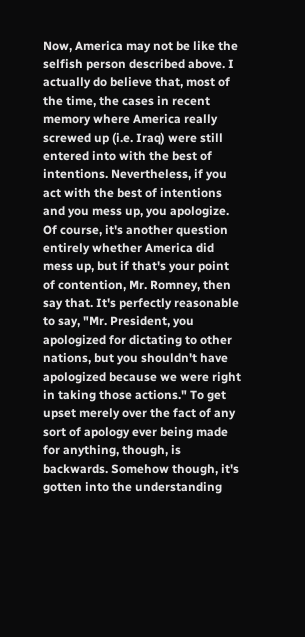Now, America may not be like the selfish person described above. I actually do believe that, most of the time, the cases in recent memory where America really screwed up (i.e. Iraq) were still entered into with the best of intentions. Nevertheless, if you act with the best of intentions and you mess up, you apologize. Of course, it's another question entirely whether America did mess up, but if that's your point of contention, Mr. Romney, then say that. It's perfectly reasonable to say, "Mr. President, you apologized for dictating to other nations, but you shouldn't have apologized because we were right in taking those actions." To get upset merely over the fact of any sort of apology ever being made for anything, though, is backwards. Somehow though, it's gotten into the understanding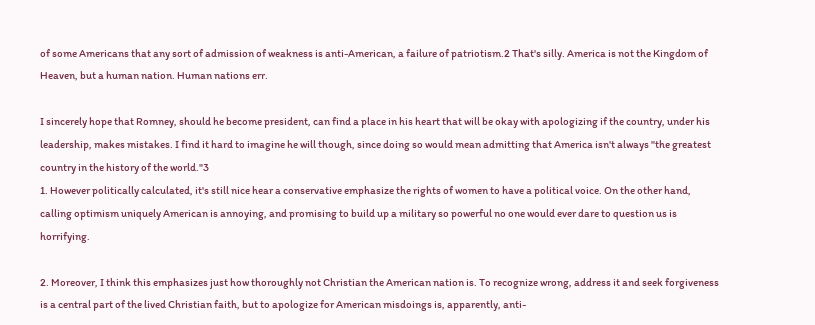of some Americans that any sort of admission of weakness is anti-American, a failure of patriotism.2 That's silly. America is not the Kingdom of Heaven, but a human nation. Human nations err.

I sincerely hope that Romney, should he become president, can find a place in his heart that will be okay with apologizing if the country, under his leadership, makes mistakes. I find it hard to imagine he will though, since doing so would mean admitting that America isn't always "the greatest country in the history of the world."3
1. However politically calculated, it's still nice hear a conservative emphasize the rights of women to have a political voice. On the other hand, calling optimism uniquely American is annoying, and promising to build up a military so powerful no one would ever dare to question us is horrifying.

2. Moreover, I think this emphasizes just how thoroughly not Christian the American nation is. To recognize wrong, address it and seek forgiveness is a central part of the lived Christian faith, but to apologize for American misdoings is, apparently, anti-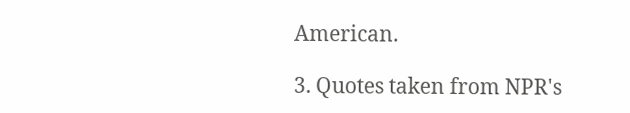American.

3. Quotes taken from NPR's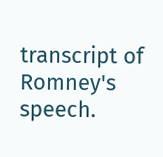transcript of Romney's speech.